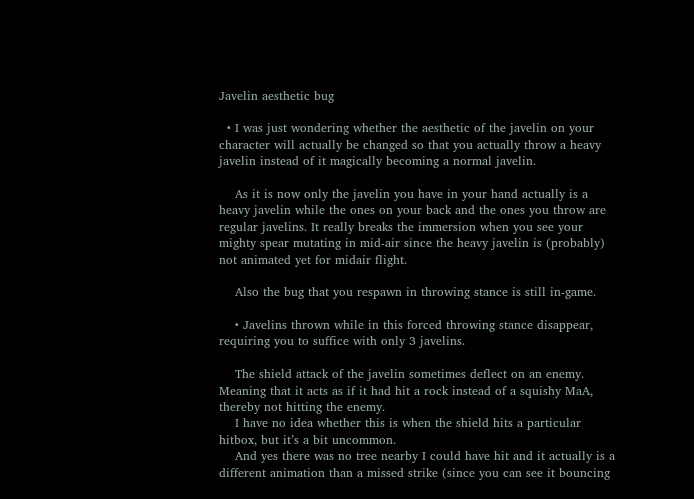Javelin aesthetic bug

  • I was just wondering whether the aesthetic of the javelin on your character will actually be changed so that you actually throw a heavy javelin instead of it magically becoming a normal javelin.

    As it is now only the javelin you have in your hand actually is a heavy javelin while the ones on your back and the ones you throw are regular javelins. It really breaks the immersion when you see your mighty spear mutating in mid-air since the heavy javelin is (probably) not animated yet for midair flight.

    Also the bug that you respawn in throwing stance is still in-game.

    • Javelins thrown while in this forced throwing stance disappear, requiring you to suffice with only 3 javelins.

    The shield attack of the javelin sometimes deflect on an enemy. Meaning that it acts as if it had hit a rock instead of a squishy MaA, thereby not hitting the enemy.
    I have no idea whether this is when the shield hits a particular hitbox, but it’s a bit uncommon.
    And yes there was no tree nearby I could have hit and it actually is a different animation than a missed strike (since you can see it bouncing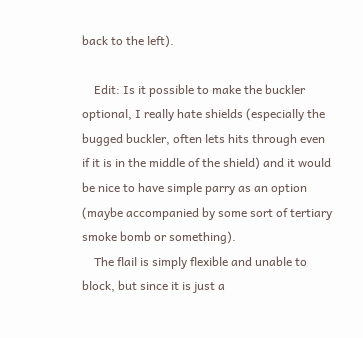back to the left).

    Edit: Is it possible to make the buckler optional, I really hate shields (especially the bugged buckler, often lets hits through even if it is in the middle of the shield) and it would be nice to have simple parry as an option (maybe accompanied by some sort of tertiary smoke bomb or something).
    The flail is simply flexible and unable to block, but since it is just a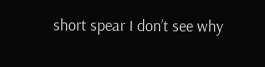short spear I don’t see why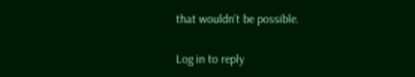that wouldn’t be possible.

Log in to reply